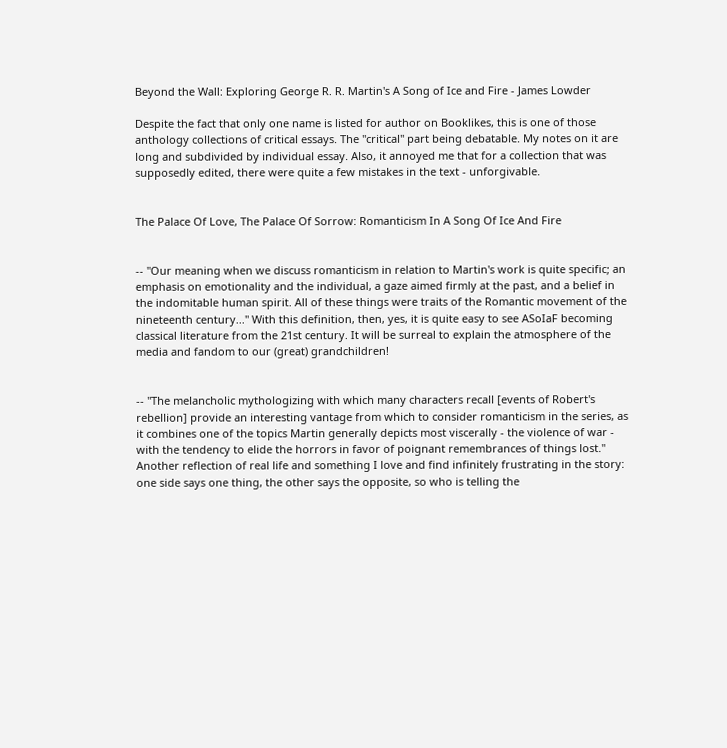Beyond the Wall: Exploring George R. R. Martin's A Song of Ice and Fire - James Lowder

Despite the fact that only one name is listed for author on Booklikes, this is one of those anthology collections of critical essays. The "critical" part being debatable. My notes on it are long and subdivided by individual essay. Also, it annoyed me that for a collection that was supposedly edited, there were quite a few mistakes in the text - unforgivable.


The Palace Of Love, The Palace Of Sorrow: Romanticism In A Song Of Ice And Fire


-- "Our meaning when we discuss romanticism in relation to Martin's work is quite specific; an emphasis on emotionality and the individual, a gaze aimed firmly at the past, and a belief in the indomitable human spirit. All of these things were traits of the Romantic movement of the nineteenth century..." With this definition, then, yes, it is quite easy to see ASoIaF becoming classical literature from the 21st century. It will be surreal to explain the atmosphere of the media and fandom to our (great) grandchildren!


-- "The melancholic mythologizing with which many characters recall [events of Robert's rebellion] provide an interesting vantage from which to consider romanticism in the series, as it combines one of the topics Martin generally depicts most viscerally - the violence of war - with the tendency to elide the horrors in favor of poignant remembrances of things lost." Another reflection of real life and something I love and find infinitely frustrating in the story: one side says one thing, the other says the opposite, so who is telling the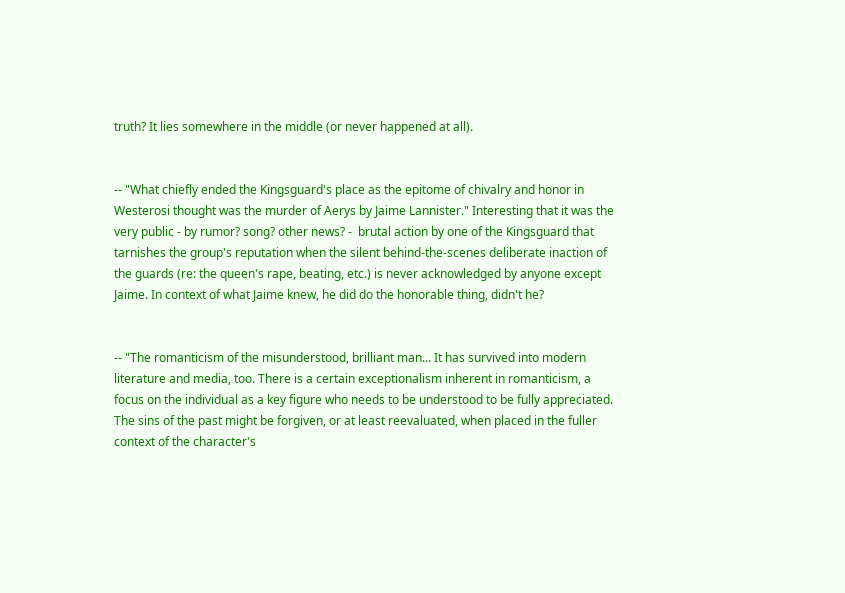truth? It lies somewhere in the middle (or never happened at all).


-- "What chiefly ended the Kingsguard's place as the epitome of chivalry and honor in Westerosi thought was the murder of Aerys by Jaime Lannister." Interesting that it was the very public - by rumor? song? other news? -  brutal action by one of the Kingsguard that tarnishes the group's reputation when the silent behind-the-scenes deliberate inaction of the guards (re: the queen's rape, beating, etc.) is never acknowledged by anyone except Jaime. In context of what Jaime knew, he did do the honorable thing, didn't he?


-- "The romanticism of the misunderstood, brilliant man... It has survived into modern literature and media, too. There is a certain exceptionalism inherent in romanticism, a focus on the individual as a key figure who needs to be understood to be fully appreciated. The sins of the past might be forgiven, or at least reevaluated, when placed in the fuller context of the character's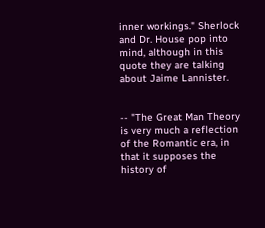inner workings." Sherlock and Dr. House pop into mind, although in this quote they are talking about Jaime Lannister.


-- "The Great Man Theory is very much a reflection of the Romantic era, in that it supposes the history of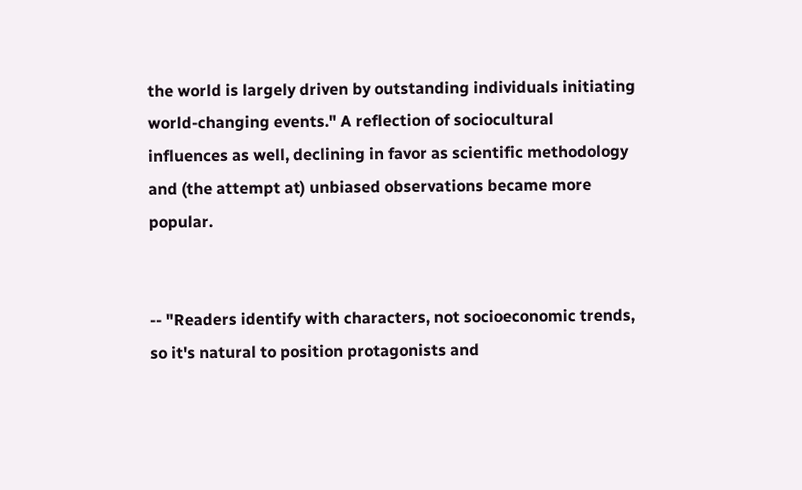the world is largely driven by outstanding individuals initiating world-changing events." A reflection of sociocultural influences as well, declining in favor as scientific methodology and (the attempt at) unbiased observations became more popular.


-- "Readers identify with characters, not socioeconomic trends, so it's natural to position protagonists and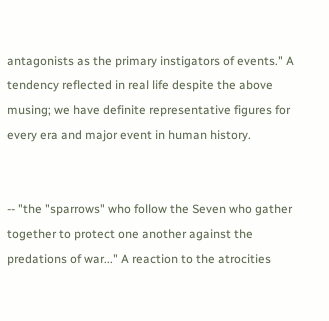antagonists as the primary instigators of events." A tendency reflected in real life despite the above musing; we have definite representative figures for every era and major event in human history.


-- "the "sparrows" who follow the Seven who gather together to protect one another against the predations of war..." A reaction to the atrocities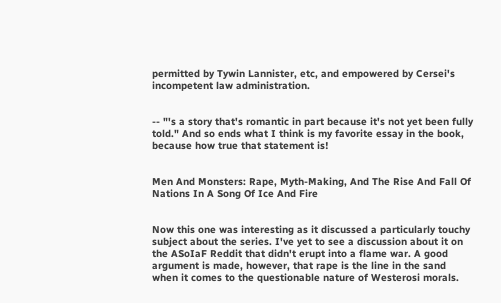permitted by Tywin Lannister, etc, and empowered by Cersei's incompetent law administration.


-- "'s a story that's romantic in part because it's not yet been fully told." And so ends what I think is my favorite essay in the book, because how true that statement is!


Men And Monsters: Rape, Myth-Making, And The Rise And Fall Of Nations In A Song Of Ice And Fire


Now this one was interesting as it discussed a particularly touchy subject about the series. I've yet to see a discussion about it on the ASoIaF Reddit that didn't erupt into a flame war. A good argument is made, however, that rape is the line in the sand when it comes to the questionable nature of Westerosi morals.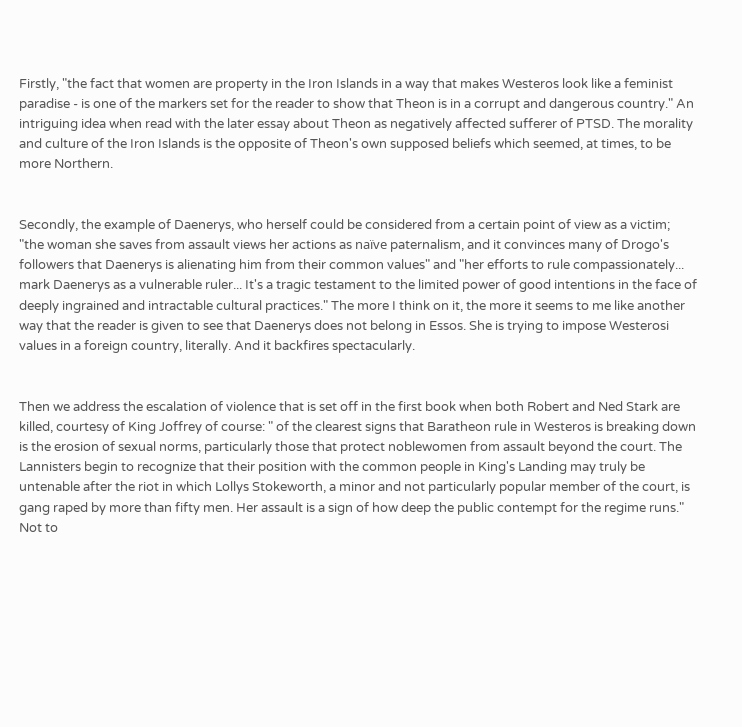Firstly, "the fact that women are property in the Iron Islands in a way that makes Westeros look like a feminist paradise - is one of the markers set for the reader to show that Theon is in a corrupt and dangerous country." An intriguing idea when read with the later essay about Theon as negatively affected sufferer of PTSD. The morality and culture of the Iron Islands is the opposite of Theon's own supposed beliefs which seemed, at times, to be more Northern.


Secondly, the example of Daenerys, who herself could be considered from a certain point of view as a victim; "the woman she saves from assault views her actions as naïve paternalism, and it convinces many of Drogo's followers that Daenerys is alienating him from their common values" and "her efforts to rule compassionately... mark Daenerys as a vulnerable ruler... It's a tragic testament to the limited power of good intentions in the face of deeply ingrained and intractable cultural practices." The more I think on it, the more it seems to me like another way that the reader is given to see that Daenerys does not belong in Essos. She is trying to impose Westerosi values in a foreign country, literally. And it backfires spectacularly.


Then we address the escalation of violence that is set off in the first book when both Robert and Ned Stark are killed, courtesy of King Joffrey of course: " of the clearest signs that Baratheon rule in Westeros is breaking down is the erosion of sexual norms, particularly those that protect noblewomen from assault beyond the court. The Lannisters begin to recognize that their position with the common people in King's Landing may truly be untenable after the riot in which Lollys Stokeworth, a minor and not particularly popular member of the court, is gang raped by more than fifty men. Her assault is a sign of how deep the public contempt for the regime runs." Not to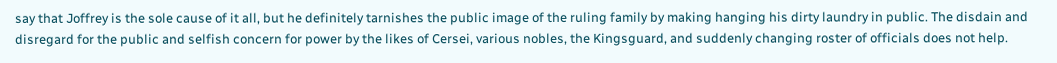say that Joffrey is the sole cause of it all, but he definitely tarnishes the public image of the ruling family by making hanging his dirty laundry in public. The disdain and disregard for the public and selfish concern for power by the likes of Cersei, various nobles, the Kingsguard, and suddenly changing roster of officials does not help.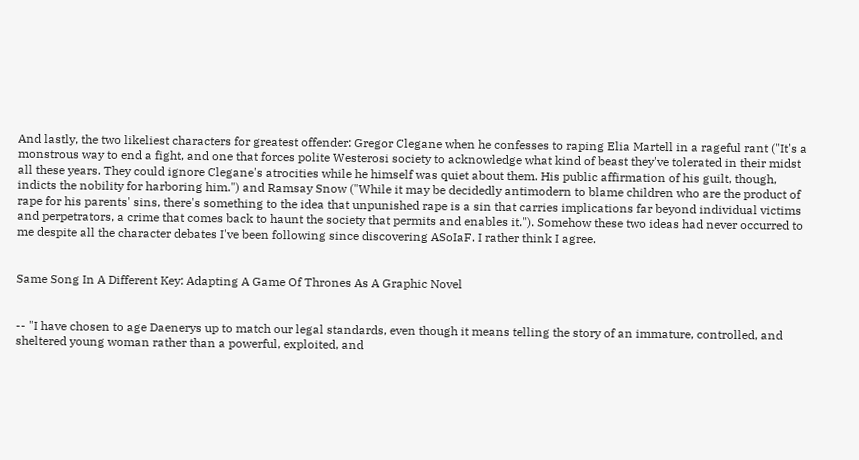And lastly, the two likeliest characters for greatest offender: Gregor Clegane when he confesses to raping Elia Martell in a rageful rant ("It's a monstrous way to end a fight, and one that forces polite Westerosi society to acknowledge what kind of beast they've tolerated in their midst all these years. They could ignore Clegane's atrocities while he himself was quiet about them. His public affirmation of his guilt, though, indicts the nobility for harboring him.") and Ramsay Snow ("While it may be decidedly antimodern to blame children who are the product of rape for his parents' sins, there's something to the idea that unpunished rape is a sin that carries implications far beyond individual victims and perpetrators, a crime that comes back to haunt the society that permits and enables it."). Somehow these two ideas had never occurred to me despite all the character debates I've been following since discovering ASoIaF. I rather think I agree.


Same Song In A Different Key: Adapting A Game Of Thrones As A Graphic Novel


-- "I have chosen to age Daenerys up to match our legal standards, even though it means telling the story of an immature, controlled, and sheltered young woman rather than a powerful, exploited, and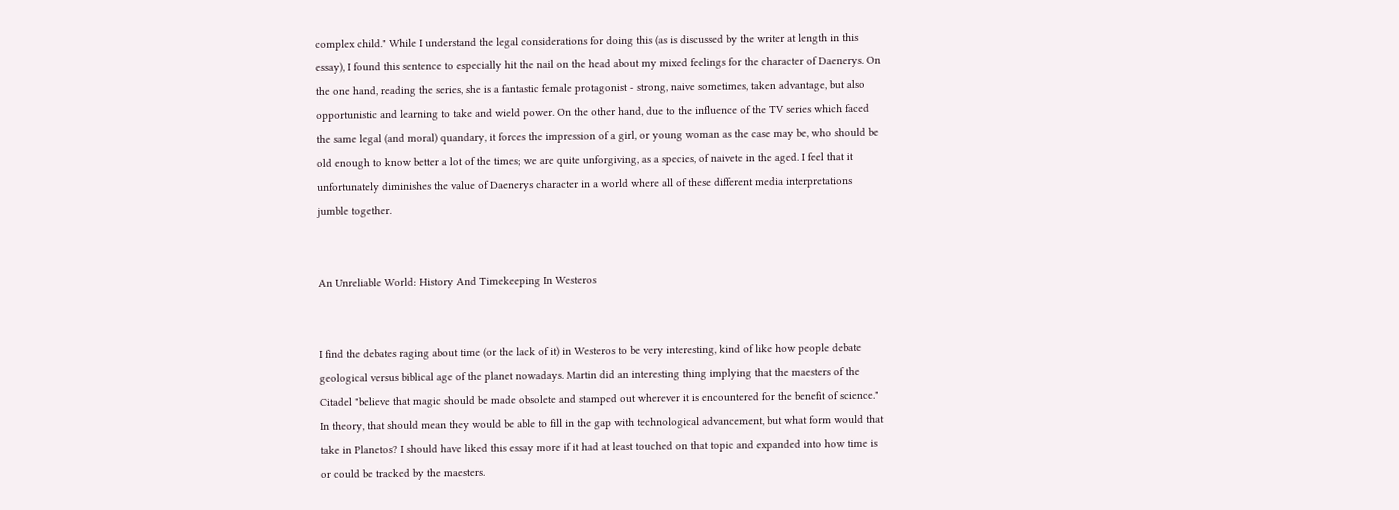complex child." While I understand the legal considerations for doing this (as is discussed by the writer at length in this essay), I found this sentence to especially hit the nail on the head about my mixed feelings for the character of Daenerys. On the one hand, reading the series, she is a fantastic female protagonist - strong, naive sometimes, taken advantage, but also opportunistic and learning to take and wield power. On the other hand, due to the influence of the TV series which faced the same legal (and moral) quandary, it forces the impression of a girl, or young woman as the case may be, who should be old enough to know better a lot of the times; we are quite unforgiving, as a species, of naivete in the aged. I feel that it unfortunately diminishes the value of Daenerys character in a world where all of these different media interpretations jumble together.


An Unreliable World: History And Timekeeping In Westeros


I find the debates raging about time (or the lack of it) in Westeros to be very interesting, kind of like how people debate geological versus biblical age of the planet nowadays. Martin did an interesting thing implying that the maesters of the Citadel "believe that magic should be made obsolete and stamped out wherever it is encountered for the benefit of science." In theory, that should mean they would be able to fill in the gap with technological advancement, but what form would that take in Planetos? I should have liked this essay more if it had at least touched on that topic and expanded into how time is or could be tracked by the maesters.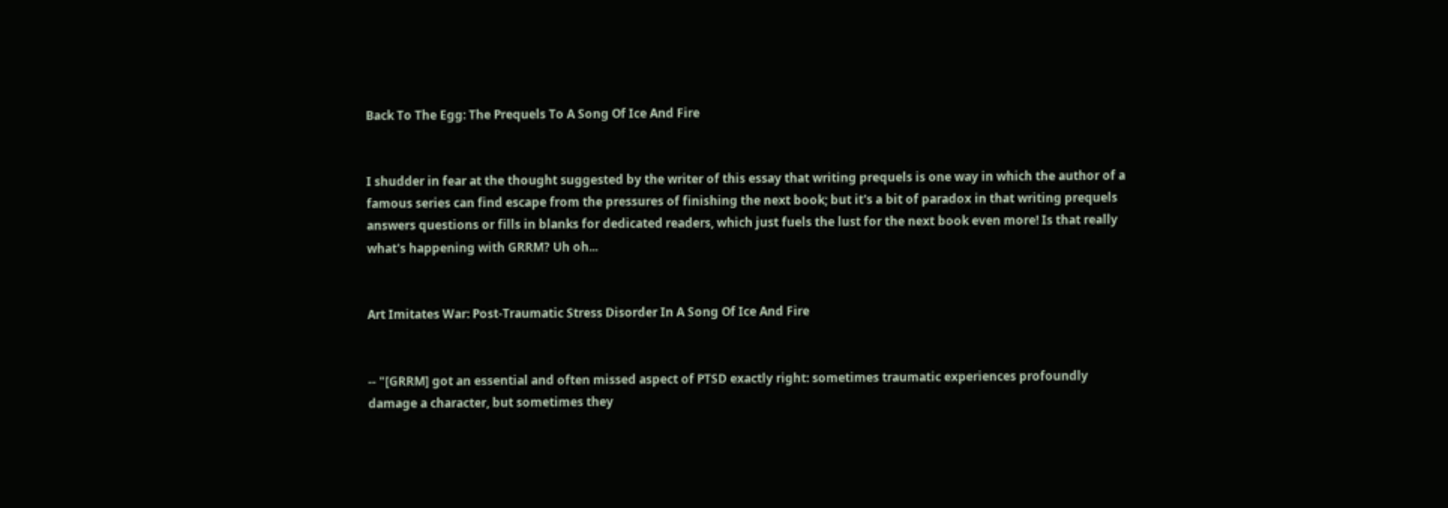Back To The Egg: The Prequels To A Song Of Ice And Fire


I shudder in fear at the thought suggested by the writer of this essay that writing prequels is one way in which the author of a famous series can find escape from the pressures of finishing the next book; but it's a bit of paradox in that writing prequels answers questions or fills in blanks for dedicated readers, which just fuels the lust for the next book even more! Is that really what's happening with GRRM? Uh oh...


Art Imitates War: Post-Traumatic Stress Disorder In A Song Of Ice And Fire


-- "[GRRM] got an essential and often missed aspect of PTSD exactly right: sometimes traumatic experiences profoundly damage a character, but sometimes they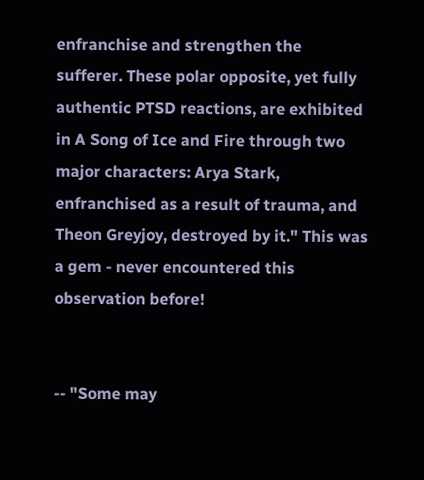enfranchise and strengthen the sufferer. These polar opposite, yet fully authentic PTSD reactions, are exhibited in A Song of Ice and Fire through two major characters: Arya Stark, enfranchised as a result of trauma, and Theon Greyjoy, destroyed by it." This was a gem - never encountered this observation before!


-- "Some may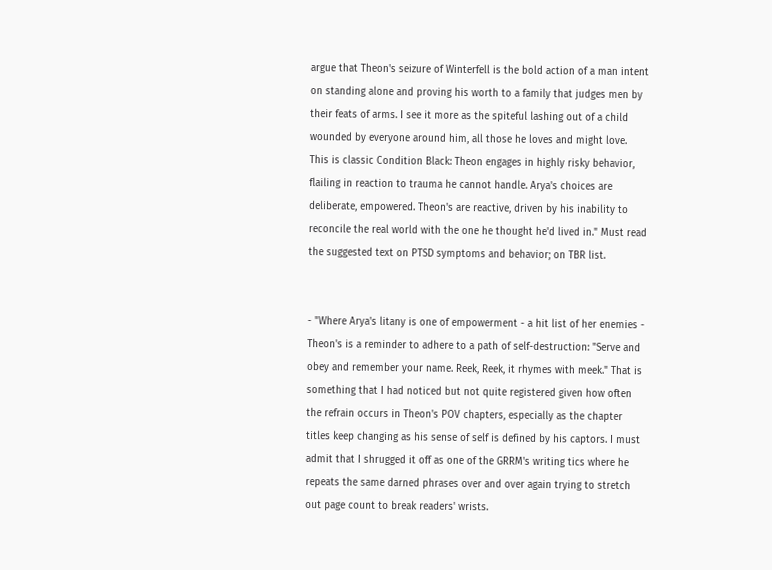argue that Theon's seizure of Winterfell is the bold action of a man intent on standing alone and proving his worth to a family that judges men by their feats of arms. I see it more as the spiteful lashing out of a child wounded by everyone around him, all those he loves and might love. This is classic Condition Black: Theon engages in highly risky behavior, flailing in reaction to trauma he cannot handle. Arya's choices are deliberate, empowered. Theon's are reactive, driven by his inability to reconcile the real world with the one he thought he'd lived in." Must read the suggested text on PTSD symptoms and behavior; on TBR list.


- "Where Arya's litany is one of empowerment - a hit list of her enemies - Theon's is a reminder to adhere to a path of self-destruction: "Serve and obey and remember your name. Reek, Reek, it rhymes with meek." That is something that I had noticed but not quite registered given how often the refrain occurs in Theon's POV chapters, especially as the chapter titles keep changing as his sense of self is defined by his captors. I must admit that I shrugged it off as one of the GRRM's writing tics where he repeats the same darned phrases over and over again trying to stretch out page count to break readers' wrists.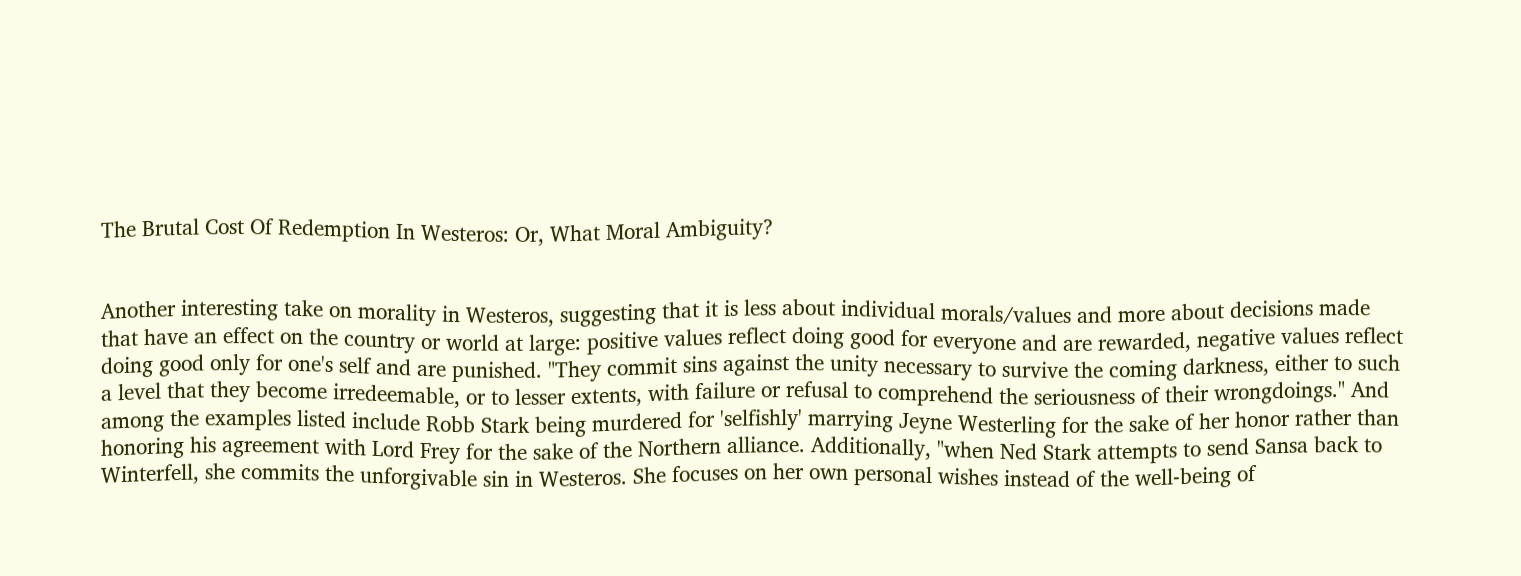The Brutal Cost Of Redemption In Westeros: Or, What Moral Ambiguity?


Another interesting take on morality in Westeros, suggesting that it is less about individual morals/values and more about decisions made that have an effect on the country or world at large: positive values reflect doing good for everyone and are rewarded, negative values reflect doing good only for one's self and are punished. "They commit sins against the unity necessary to survive the coming darkness, either to such a level that they become irredeemable, or to lesser extents, with failure or refusal to comprehend the seriousness of their wrongdoings." And among the examples listed include Robb Stark being murdered for 'selfishly' marrying Jeyne Westerling for the sake of her honor rather than honoring his agreement with Lord Frey for the sake of the Northern alliance. Additionally, "when Ned Stark attempts to send Sansa back to Winterfell, she commits the unforgivable sin in Westeros. She focuses on her own personal wishes instead of the well-being of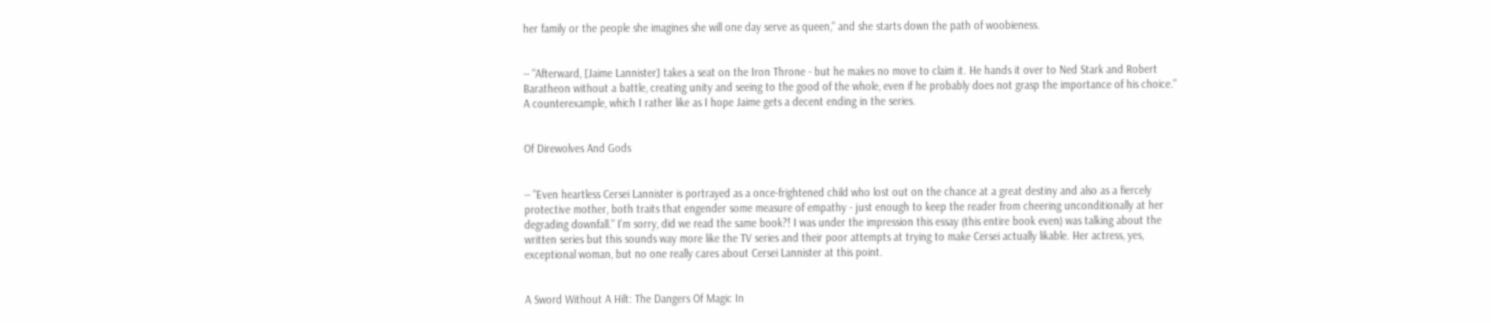her family or the people she imagines she will one day serve as queen," and she starts down the path of woobieness.


-- "Afterward, [Jaime Lannister] takes a seat on the Iron Throne - but he makes no move to claim it. He hands it over to Ned Stark and Robert Baratheon without a battle, creating unity and seeing to the good of the whole, even if he probably does not grasp the importance of his choice." A counterexample, which I rather like as I hope Jaime gets a decent ending in the series.


Of Direwolves And Gods


-- "Even heartless Cersei Lannister is portrayed as a once-frightened child who lost out on the chance at a great destiny and also as a fiercely protective mother, both traits that engender some measure of empathy - just enough to keep the reader from cheering unconditionally at her degrading downfall." I'm sorry, did we read the same book?! I was under the impression this essay (this entire book even) was talking about the written series but this sounds way more like the TV series and their poor attempts at trying to make Cersei actually likable. Her actress, yes, exceptional woman, but no one really cares about Cersei Lannister at this point.


A Sword Without A Hilt: The Dangers Of Magic In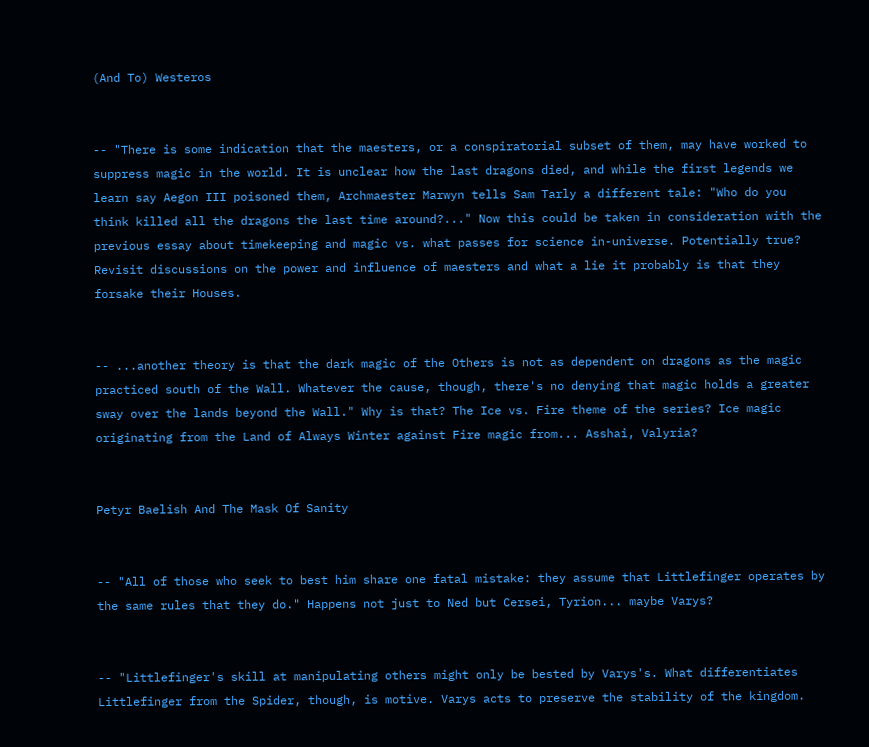(And To) Westeros


-- "There is some indication that the maesters, or a conspiratorial subset of them, may have worked to suppress magic in the world. It is unclear how the last dragons died, and while the first legends we learn say Aegon III poisoned them, Archmaester Marwyn tells Sam Tarly a different tale: "Who do you think killed all the dragons the last time around?..." Now this could be taken in consideration with the previous essay about timekeeping and magic vs. what passes for science in-universe. Potentially true? Revisit discussions on the power and influence of maesters and what a lie it probably is that they forsake their Houses.


-- ...another theory is that the dark magic of the Others is not as dependent on dragons as the magic practiced south of the Wall. Whatever the cause, though, there's no denying that magic holds a greater sway over the lands beyond the Wall." Why is that? The Ice vs. Fire theme of the series? Ice magic originating from the Land of Always Winter against Fire magic from... Asshai, Valyria?


Petyr Baelish And The Mask Of Sanity


-- "All of those who seek to best him share one fatal mistake: they assume that Littlefinger operates by the same rules that they do." Happens not just to Ned but Cersei, Tyrion... maybe Varys?


-- "Littlefinger's skill at manipulating others might only be bested by Varys's. What differentiates Littlefinger from the Spider, though, is motive. Varys acts to preserve the stability of the kingdom.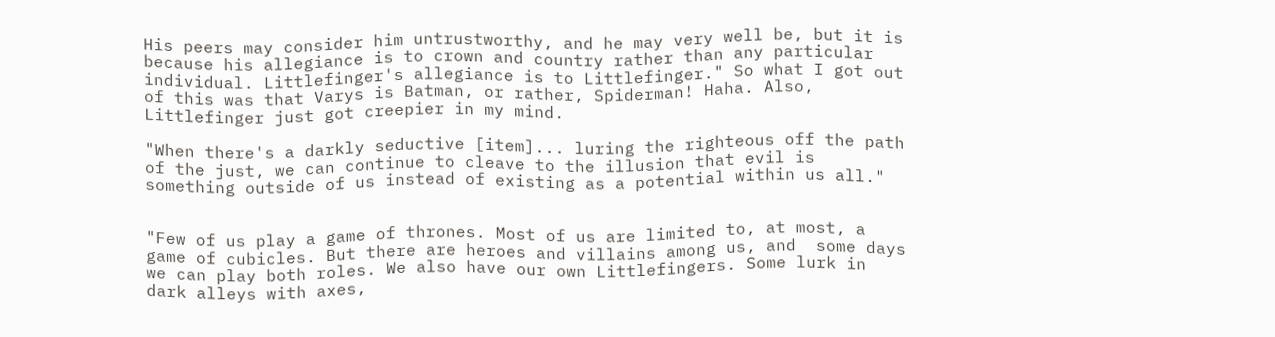His peers may consider him untrustworthy, and he may very well be, but it is because his allegiance is to crown and country rather than any particular individual. Littlefinger's allegiance is to Littlefinger." So what I got out of this was that Varys is Batman, or rather, Spiderman! Haha. Also, Littlefinger just got creepier in my mind.

"When there's a darkly seductive [item]... luring the righteous off the path of the just, we can continue to cleave to the illusion that evil is something outside of us instead of existing as a potential within us all."


"Few of us play a game of thrones. Most of us are limited to, at most, a game of cubicles. But there are heroes and villains among us, and  some days we can play both roles. We also have our own Littlefingers. Some lurk in dark alleys with axes,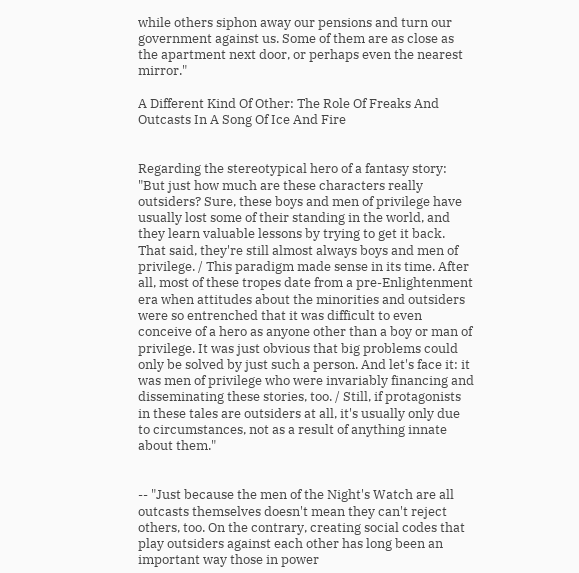while others siphon away our pensions and turn our government against us. Some of them are as close as the apartment next door, or perhaps even the nearest mirror."

A Different Kind Of Other: The Role Of Freaks And Outcasts In A Song Of Ice And Fire


Regarding the stereotypical hero of a fantasy story: "But just how much are these characters really outsiders? Sure, these boys and men of privilege have usually lost some of their standing in the world, and they learn valuable lessons by trying to get it back. That said, they're still almost always boys and men of privilege. / This paradigm made sense in its time. After all, most of these tropes date from a pre-Enlightenment era when attitudes about the minorities and outsiders were so entrenched that it was difficult to even conceive of a hero as anyone other than a boy or man of privilege. It was just obvious that big problems could only be solved by just such a person. And let's face it: it was men of privilege who were invariably financing and disseminating these stories, too. / Still, if protagonists in these tales are outsiders at all, it's usually only due to circumstances, not as a result of anything innate about them."


-- "Just because the men of the Night's Watch are all outcasts themselves doesn't mean they can't reject others, too. On the contrary, creating social codes that play outsiders against each other has long been an important way those in power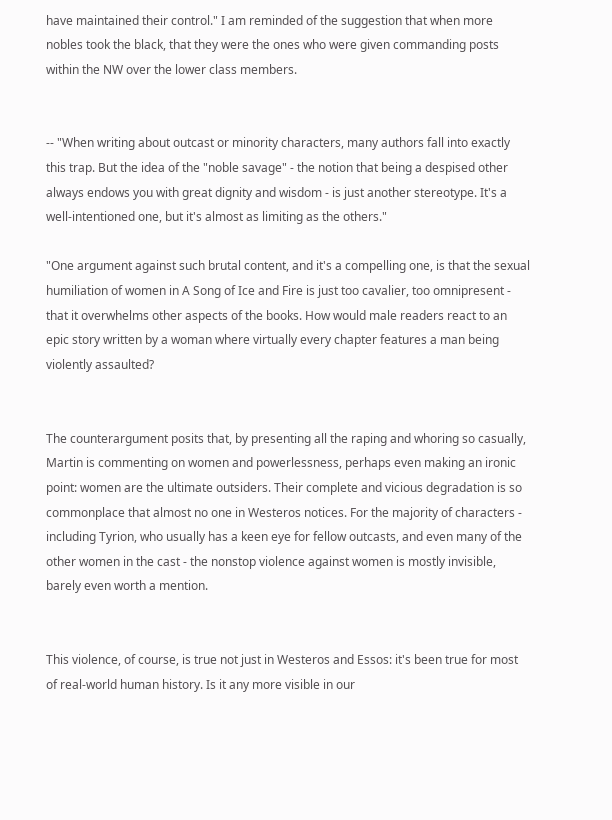have maintained their control." I am reminded of the suggestion that when more nobles took the black, that they were the ones who were given commanding posts within the NW over the lower class members.


-- "When writing about outcast or minority characters, many authors fall into exactly this trap. But the idea of the "noble savage" - the notion that being a despised other always endows you with great dignity and wisdom - is just another stereotype. It's a well-intentioned one, but it's almost as limiting as the others."

"One argument against such brutal content, and it's a compelling one, is that the sexual humiliation of women in A Song of Ice and Fire is just too cavalier, too omnipresent - that it overwhelms other aspects of the books. How would male readers react to an epic story written by a woman where virtually every chapter features a man being violently assaulted?


The counterargument posits that, by presenting all the raping and whoring so casually, Martin is commenting on women and powerlessness, perhaps even making an ironic point: women are the ultimate outsiders. Their complete and vicious degradation is so commonplace that almost no one in Westeros notices. For the majority of characters - including Tyrion, who usually has a keen eye for fellow outcasts, and even many of the other women in the cast - the nonstop violence against women is mostly invisible, barely even worth a mention.


This violence, of course, is true not just in Westeros and Essos: it's been true for most of real-world human history. Is it any more visible in our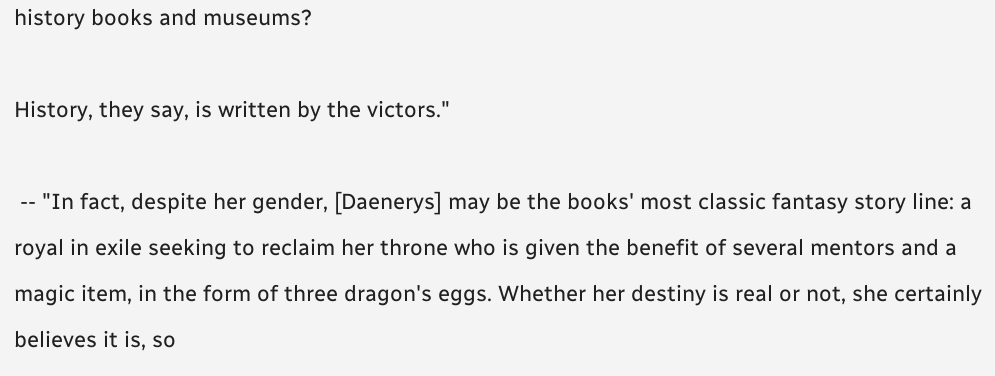history books and museums?

History, they say, is written by the victors."

 -- "In fact, despite her gender, [Daenerys] may be the books' most classic fantasy story line: a royal in exile seeking to reclaim her throne who is given the benefit of several mentors and a magic item, in the form of three dragon's eggs. Whether her destiny is real or not, she certainly believes it is, so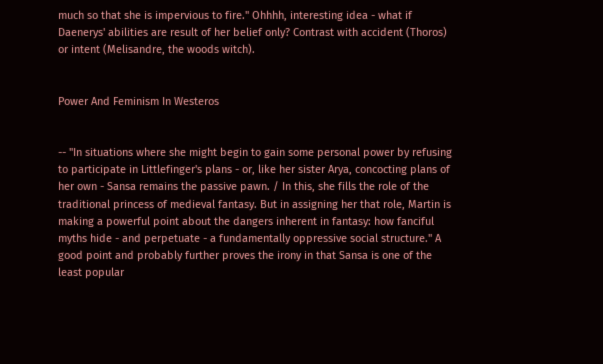much so that she is impervious to fire." Ohhhh, interesting idea - what if Daenerys' abilities are result of her belief only? Contrast with accident (Thoros) or intent (Melisandre, the woods witch).


Power And Feminism In Westeros


-- "In situations where she might begin to gain some personal power by refusing to participate in Littlefinger's plans - or, like her sister Arya, concocting plans of her own - Sansa remains the passive pawn. / In this, she fills the role of the traditional princess of medieval fantasy. But in assigning her that role, Martin is making a powerful point about the dangers inherent in fantasy: how fanciful myths hide - and perpetuate - a fundamentally oppressive social structure." A good point and probably further proves the irony in that Sansa is one of the least popular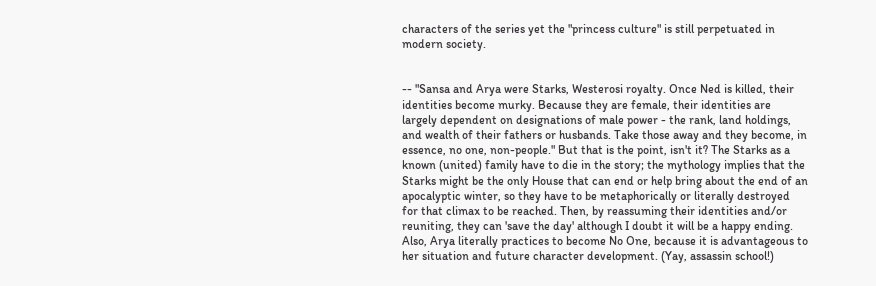characters of the series yet the "princess culture" is still perpetuated in modern society.


-- "Sansa and Arya were Starks, Westerosi royalty. Once Ned is killed, their identities become murky. Because they are female, their identities are largely dependent on designations of male power - the rank, land holdings, and wealth of their fathers or husbands. Take those away and they become, in essence, no one, non-people." But that is the point, isn't it? The Starks as a known (united) family have to die in the story; the mythology implies that the Starks might be the only House that can end or help bring about the end of an apocalyptic winter, so they have to be metaphorically or literally destroyed for that climax to be reached. Then, by reassuming their identities and/or reuniting, they can 'save the day' although I doubt it will be a happy ending. Also, Arya literally practices to become No One, because it is advantageous to her situation and future character development. (Yay, assassin school!)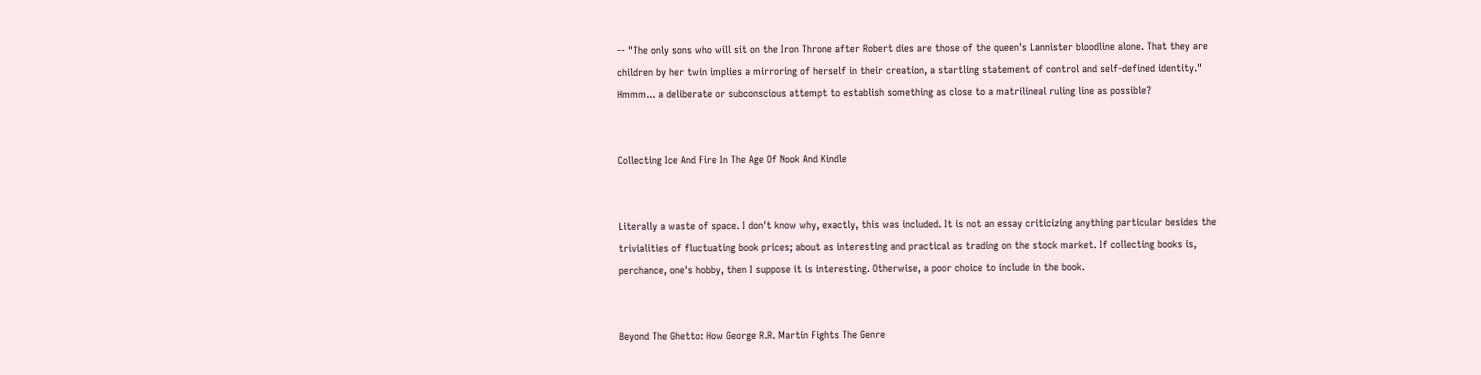-- "The only sons who will sit on the Iron Throne after Robert dies are those of the queen's Lannister bloodline alone. That they are children by her twin implies a mirroring of herself in their creation, a startling statement of control and self-defined identity." Hmmm... a deliberate or subconscious attempt to establish something as close to a matrilineal ruling line as possible?


Collecting Ice And Fire In The Age Of Nook And Kindle


Literally a waste of space. I don't know why, exactly, this was included. It is not an essay criticizing anything particular besides the trivialities of fluctuating book prices; about as interesting and practical as trading on the stock market. If collecting books is, perchance, one's hobby, then I suppose it is interesting. Otherwise, a poor choice to include in the book.


Beyond The Ghetto: How George R.R. Martin Fights The Genre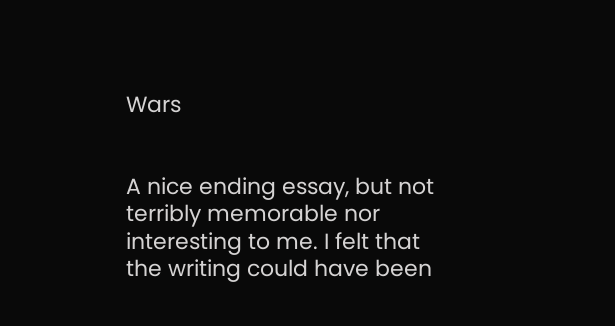Wars


A nice ending essay, but not terribly memorable nor interesting to me. I felt that the writing could have been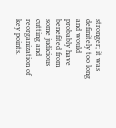stronger; it was definitely too long and would probably have benefited from some judicious cutting and reorganization of key points.